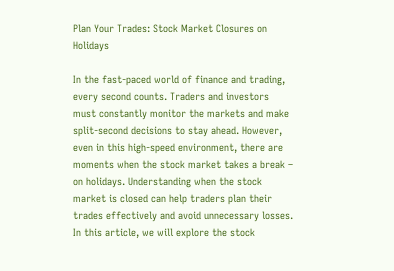Plan Your Trades: Stock Market Closures on Holidays

In the fast-paced world of finance and trading, every second counts. Traders and investors must constantly monitor the markets and make split-second decisions to stay ahead. However, even in this high-speed environment, there are moments when the stock market takes a break – on holidays. Understanding when the stock market is closed can help traders plan their trades effectively and avoid unnecessary losses. In this article, we will explore the stock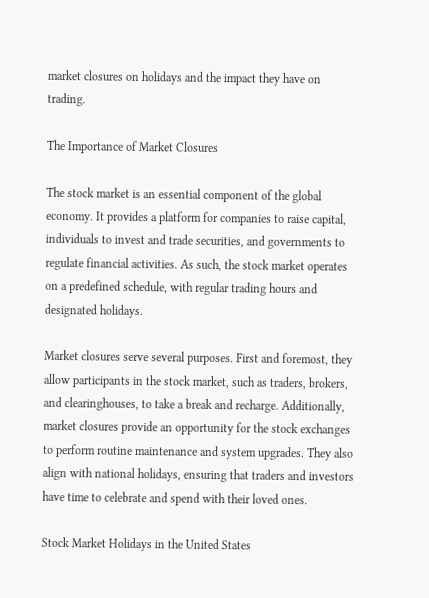market closures on holidays and the impact they have on trading.

The Importance of Market Closures

The stock market is an essential component of the global economy. It provides a platform for companies to raise capital, individuals to invest and trade securities, and governments to regulate financial activities. As such, the stock market operates on a predefined schedule, with regular trading hours and designated holidays.

Market closures serve several purposes. First and foremost, they allow participants in the stock market, such as traders, brokers, and clearinghouses, to take a break and recharge. Additionally, market closures provide an opportunity for the stock exchanges to perform routine maintenance and system upgrades. They also align with national holidays, ensuring that traders and investors have time to celebrate and spend with their loved ones.

Stock Market Holidays in the United States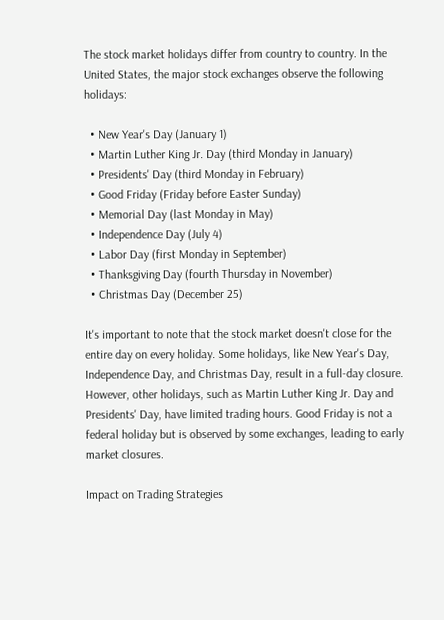The stock market holidays differ from country to country. In the United States, the major stock exchanges observe the following holidays:

  • New Year's Day (January 1)
  • Martin Luther King Jr. Day (third Monday in January)
  • Presidents' Day (third Monday in February)
  • Good Friday (Friday before Easter Sunday)
  • Memorial Day (last Monday in May)
  • Independence Day (July 4)
  • Labor Day (first Monday in September)
  • Thanksgiving Day (fourth Thursday in November)
  • Christmas Day (December 25)

It's important to note that the stock market doesn't close for the entire day on every holiday. Some holidays, like New Year's Day, Independence Day, and Christmas Day, result in a full-day closure. However, other holidays, such as Martin Luther King Jr. Day and Presidents' Day, have limited trading hours. Good Friday is not a federal holiday but is observed by some exchanges, leading to early market closures.

Impact on Trading Strategies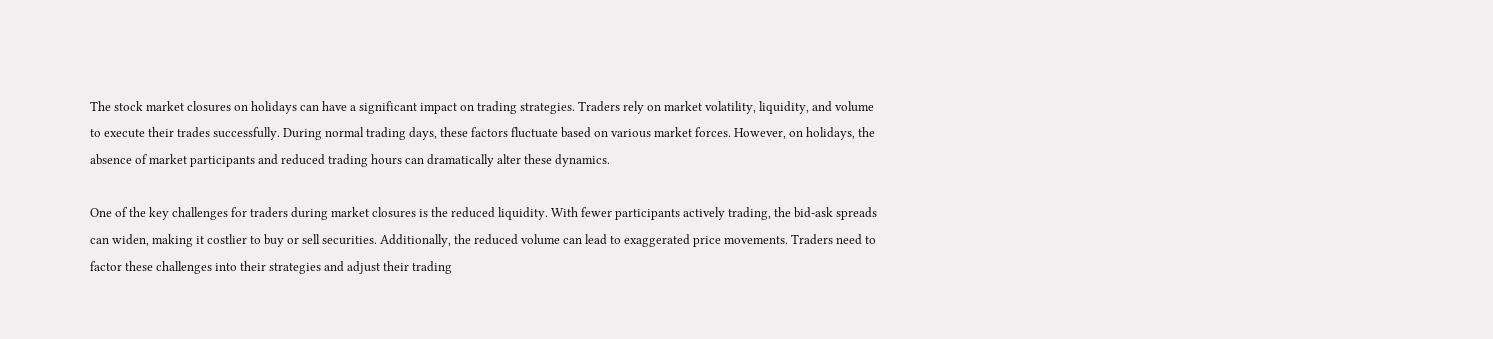The stock market closures on holidays can have a significant impact on trading strategies. Traders rely on market volatility, liquidity, and volume to execute their trades successfully. During normal trading days, these factors fluctuate based on various market forces. However, on holidays, the absence of market participants and reduced trading hours can dramatically alter these dynamics.

One of the key challenges for traders during market closures is the reduced liquidity. With fewer participants actively trading, the bid-ask spreads can widen, making it costlier to buy or sell securities. Additionally, the reduced volume can lead to exaggerated price movements. Traders need to factor these challenges into their strategies and adjust their trading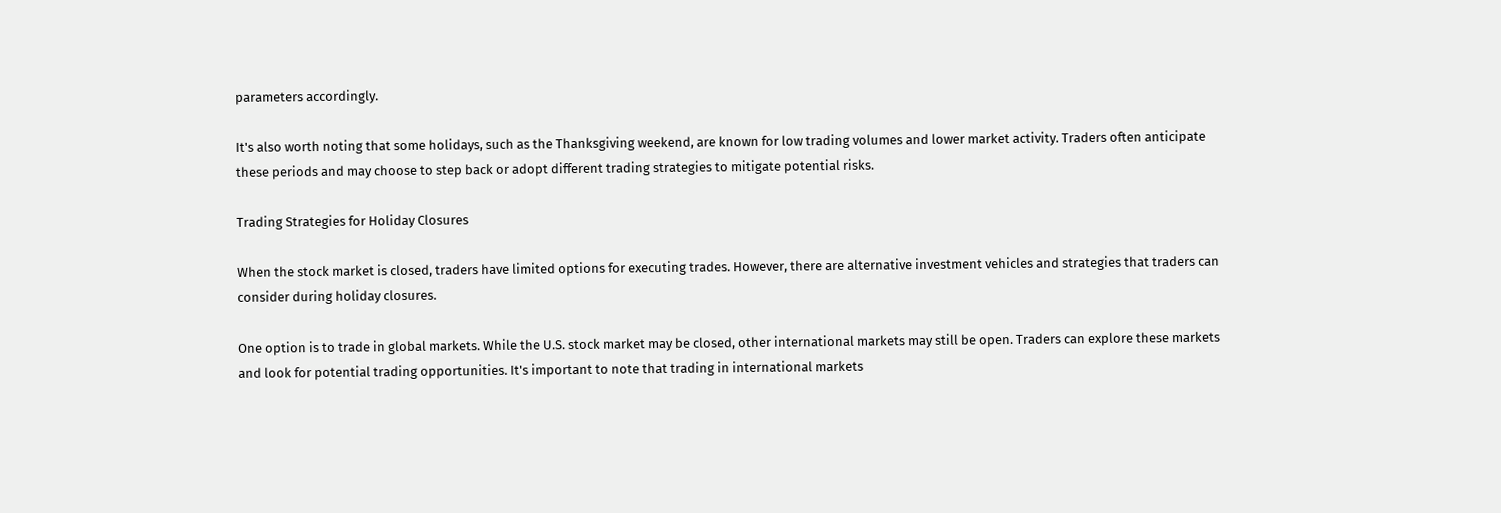parameters accordingly.

It's also worth noting that some holidays, such as the Thanksgiving weekend, are known for low trading volumes and lower market activity. Traders often anticipate these periods and may choose to step back or adopt different trading strategies to mitigate potential risks.

Trading Strategies for Holiday Closures

When the stock market is closed, traders have limited options for executing trades. However, there are alternative investment vehicles and strategies that traders can consider during holiday closures.

One option is to trade in global markets. While the U.S. stock market may be closed, other international markets may still be open. Traders can explore these markets and look for potential trading opportunities. It's important to note that trading in international markets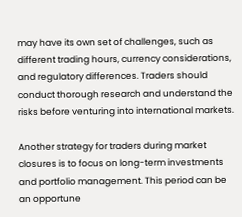may have its own set of challenges, such as different trading hours, currency considerations, and regulatory differences. Traders should conduct thorough research and understand the risks before venturing into international markets.

Another strategy for traders during market closures is to focus on long-term investments and portfolio management. This period can be an opportune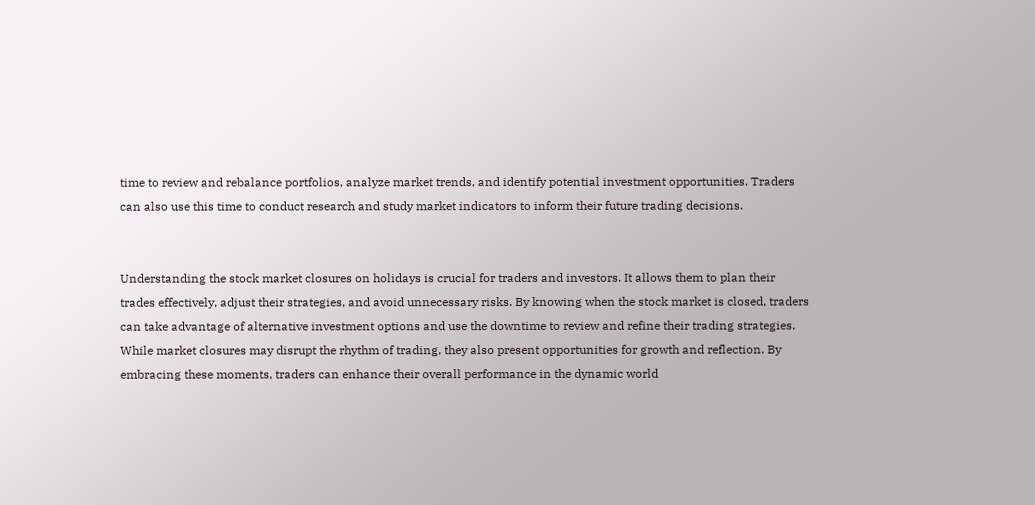time to review and rebalance portfolios, analyze market trends, and identify potential investment opportunities. Traders can also use this time to conduct research and study market indicators to inform their future trading decisions.


Understanding the stock market closures on holidays is crucial for traders and investors. It allows them to plan their trades effectively, adjust their strategies, and avoid unnecessary risks. By knowing when the stock market is closed, traders can take advantage of alternative investment options and use the downtime to review and refine their trading strategies. While market closures may disrupt the rhythm of trading, they also present opportunities for growth and reflection. By embracing these moments, traders can enhance their overall performance in the dynamic world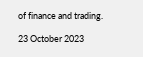of finance and trading.

23 October 2023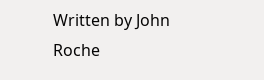Written by John Roche